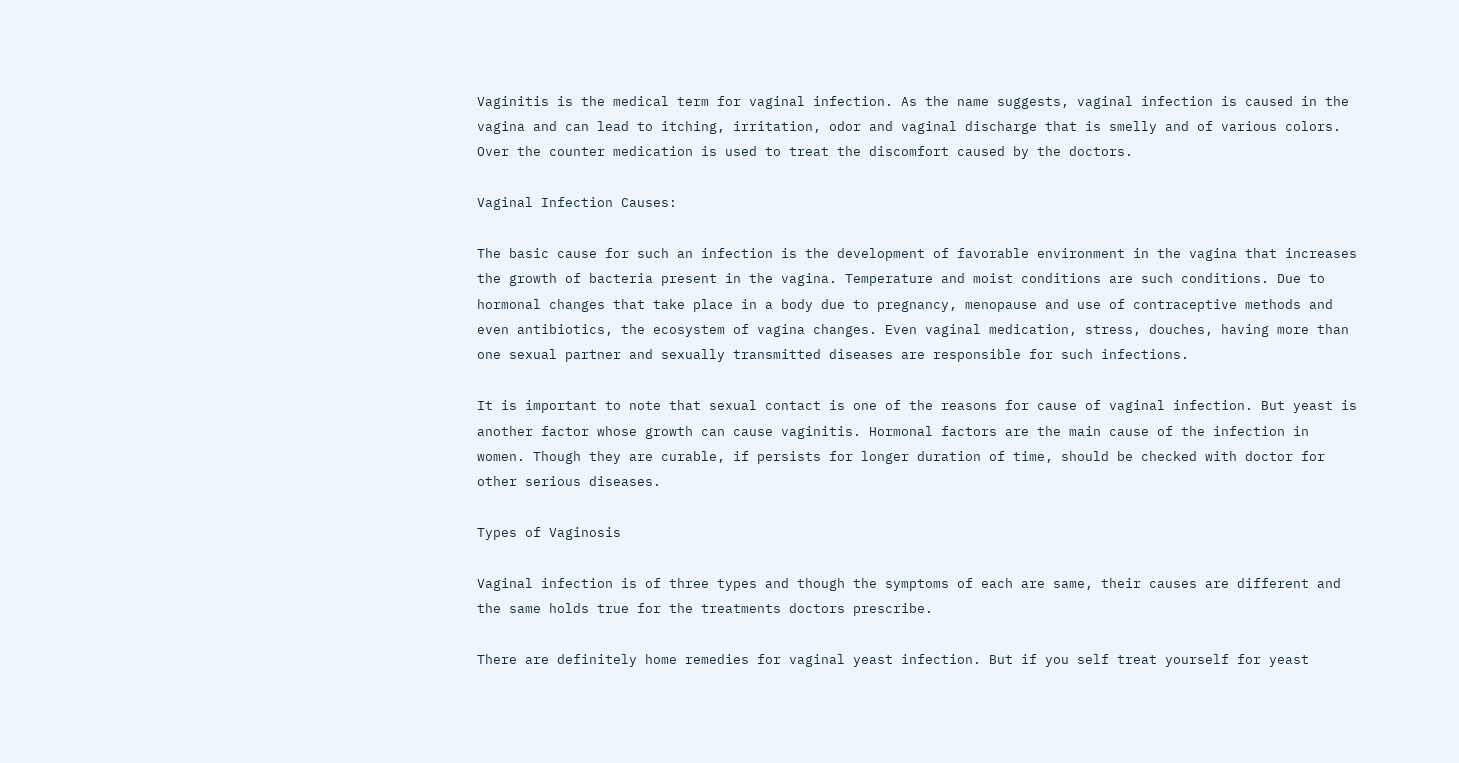Vaginitis is the medical term for vaginal infection. As the name suggests, vaginal infection is caused in the vagina and can lead to itching, irritation, odor and vaginal discharge that is smelly and of various colors. Over the counter medication is used to treat the discomfort caused by the doctors.

Vaginal Infection Causes:

The basic cause for such an infection is the development of favorable environment in the vagina that increases the growth of bacteria present in the vagina. Temperature and moist conditions are such conditions. Due to hormonal changes that take place in a body due to pregnancy, menopause and use of contraceptive methods and even antibiotics, the ecosystem of vagina changes. Even vaginal medication, stress, douches, having more than one sexual partner and sexually transmitted diseases are responsible for such infections.

It is important to note that sexual contact is one of the reasons for cause of vaginal infection. But yeast is another factor whose growth can cause vaginitis. Hormonal factors are the main cause of the infection in women. Though they are curable, if persists for longer duration of time, should be checked with doctor for other serious diseases.

Types of Vaginosis

Vaginal infection is of three types and though the symptoms of each are same, their causes are different and the same holds true for the treatments doctors prescribe.

There are definitely home remedies for vaginal yeast infection. But if you self treat yourself for yeast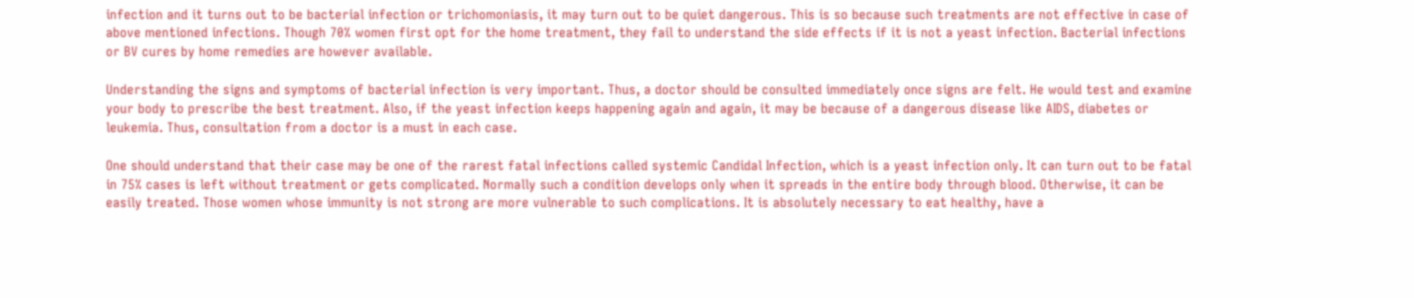infection and it turns out to be bacterial infection or trichomoniasis, it may turn out to be quiet dangerous. This is so because such treatments are not effective in case of above mentioned infections. Though 70% women first opt for the home treatment, they fail to understand the side effects if it is not a yeast infection. Bacterial infections or BV cures by home remedies are however available.

Understanding the signs and symptoms of bacterial infection is very important. Thus, a doctor should be consulted immediately once signs are felt. He would test and examine your body to prescribe the best treatment. Also, if the yeast infection keeps happening again and again, it may be because of a dangerous disease like AIDS, diabetes or leukemia. Thus, consultation from a doctor is a must in each case.

One should understand that their case may be one of the rarest fatal infections called systemic Candidal Infection, which is a yeast infection only. It can turn out to be fatal in 75% cases is left without treatment or gets complicated. Normally such a condition develops only when it spreads in the entire body through blood. Otherwise, it can be easily treated. Those women whose immunity is not strong are more vulnerable to such complications. It is absolutely necessary to eat healthy, have a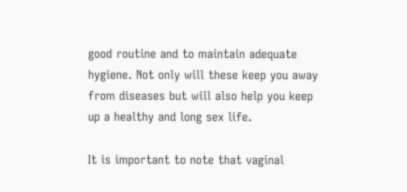good routine and to maintain adequate hygiene. Not only will these keep you away from diseases but will also help you keep up a healthy and long sex life.

It is important to note that vaginal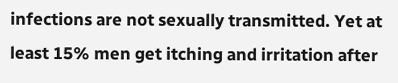infections are not sexually transmitted. Yet at least 15% men get itching and irritation after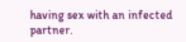having sex with an infected partner.